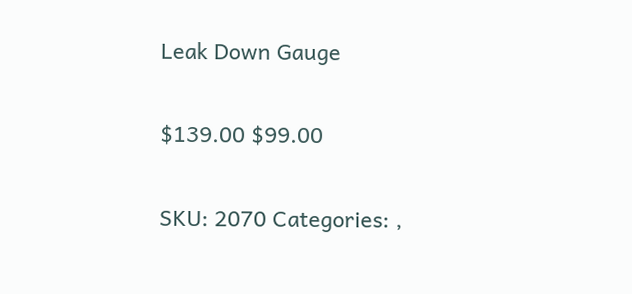Leak Down Gauge

$139.00 $99.00

SKU: 2070 Categories: ,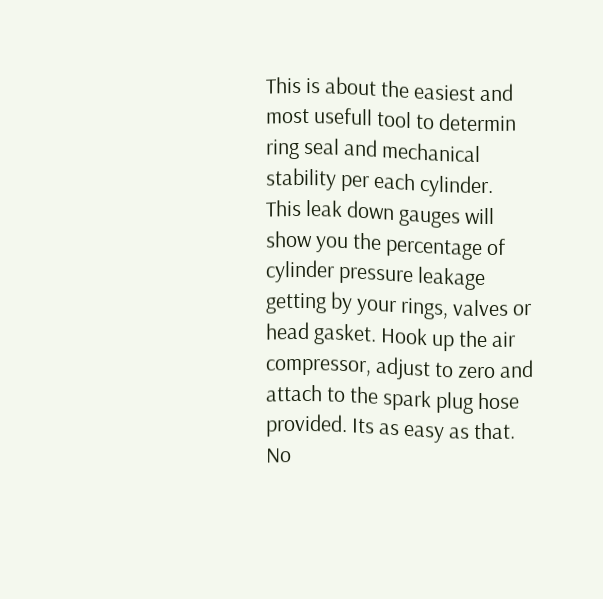This is about the easiest and most usefull tool to determin ring seal and mechanical stability per each cylinder.
This leak down gauges will show you the percentage of cylinder pressure leakage getting by your rings, valves or head gasket. Hook up the air compressor, adjust to zero and attach to the spark plug hose provided. Its as easy as that. No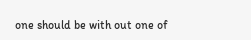one should be with out one of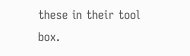these in their tool box.